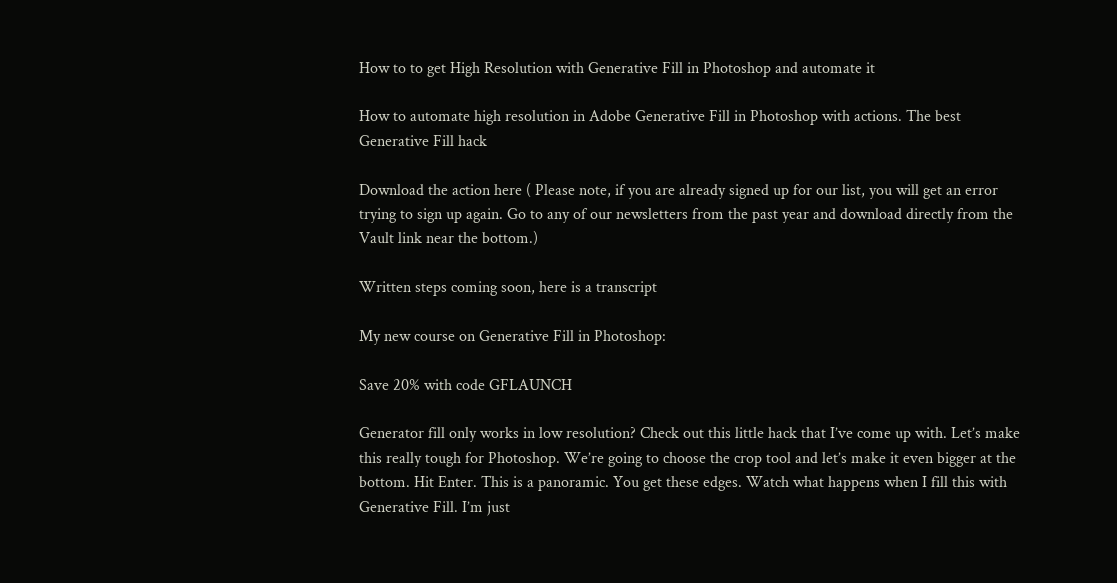How to to get High Resolution with Generative Fill in Photoshop and automate it

How to automate high resolution in Adobe Generative Fill in Photoshop with actions. The best Generative Fill hack

Download the action here ( Please note, if you are already signed up for our list, you will get an error trying to sign up again. Go to any of our newsletters from the past year and download directly from the Vault link near the bottom.)

Written steps coming soon, here is a transcript

My new course on Generative Fill in Photoshop:

Save 20% with code GFLAUNCH

Generator fill only works in low resolution? Check out this little hack that I’ve come up with. Let’s make this really tough for Photoshop. We’re going to choose the crop tool and let’s make it even bigger at the bottom. Hit Enter. This is a panoramic. You get these edges. Watch what happens when I fill this with Generative Fill. I’m just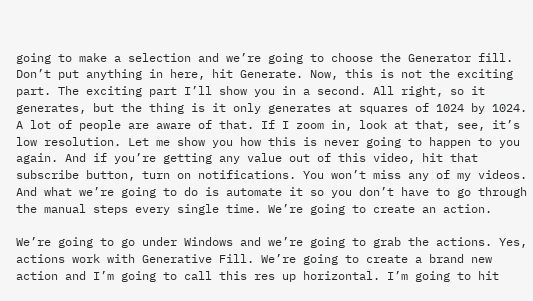going to make a selection and we’re going to choose the Generator fill. Don’t put anything in here, hit Generate. Now, this is not the exciting part. The exciting part I’ll show you in a second. All right, so it generates, but the thing is it only generates at squares of 1024 by 1024. A lot of people are aware of that. If I zoom in, look at that, see, it’s low resolution. Let me show you how this is never going to happen to you again. And if you’re getting any value out of this video, hit that subscribe button, turn on notifications. You won’t miss any of my videos. And what we’re going to do is automate it so you don’t have to go through the manual steps every single time. We’re going to create an action.

We’re going to go under Windows and we’re going to grab the actions. Yes, actions work with Generative Fill. We’re going to create a brand new action and I’m going to call this res up horizontal. I’m going to hit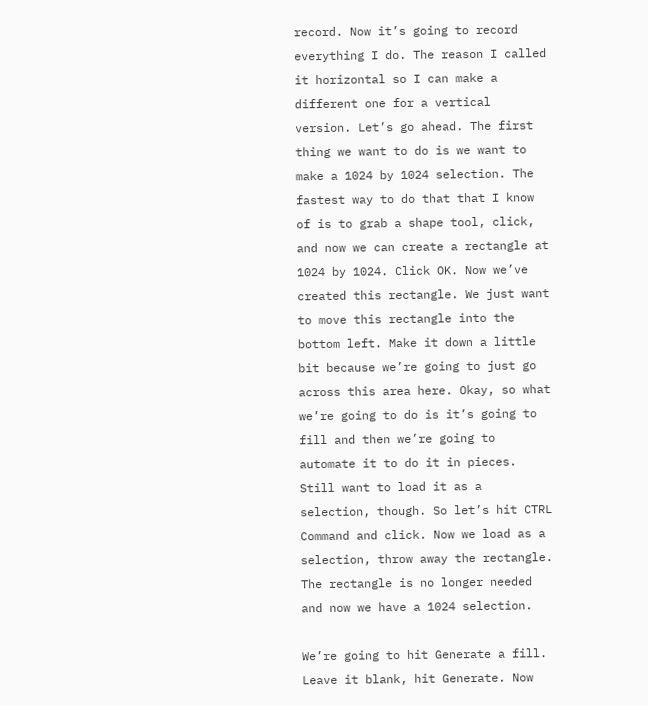record. Now it’s going to record everything I do. The reason I called it horizontal so I can make a different one for a vertical version. Let’s go ahead. The first thing we want to do is we want to make a 1024 by 1024 selection. The fastest way to do that that I know of is to grab a shape tool, click, and now we can create a rectangle at 1024 by 1024. Click OK. Now we’ve created this rectangle. We just want to move this rectangle into the bottom left. Make it down a little bit because we’re going to just go across this area here. Okay, so what we’re going to do is it’s going to fill and then we’re going to automate it to do it in pieces. Still want to load it as a selection, though. So let’s hit CTRL Command and click. Now we load as a selection, throw away the rectangle. The rectangle is no longer needed and now we have a 1024 selection.

We’re going to hit Generate a fill. Leave it blank, hit Generate. Now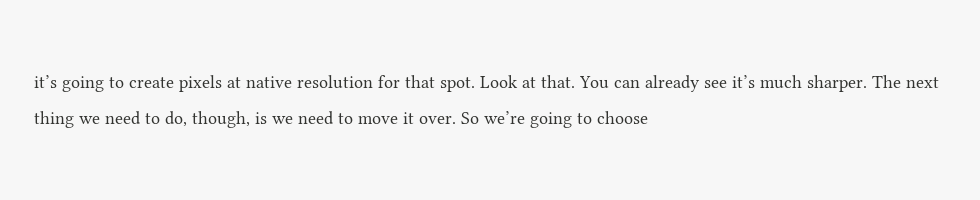it’s going to create pixels at native resolution for that spot. Look at that. You can already see it’s much sharper. The next thing we need to do, though, is we need to move it over. So we’re going to choose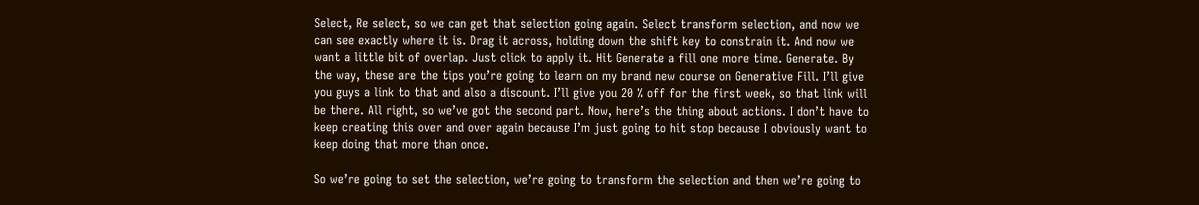Select, Re select, so we can get that selection going again. Select transform selection, and now we can see exactly where it is. Drag it across, holding down the shift key to constrain it. And now we want a little bit of overlap. Just click to apply it. Hit Generate a fill one more time. Generate. By the way, these are the tips you’re going to learn on my brand new course on Generative Fill. I’ll give you guys a link to that and also a discount. I’ll give you 20 % off for the first week, so that link will be there. All right, so we’ve got the second part. Now, here’s the thing about actions. I don’t have to keep creating this over and over again because I’m just going to hit stop because I obviously want to keep doing that more than once.

So we’re going to set the selection, we’re going to transform the selection and then we’re going to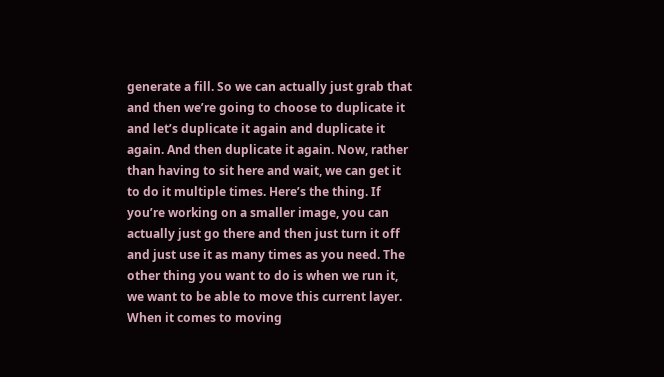generate a fill. So we can actually just grab that and then we’re going to choose to duplicate it and let’s duplicate it again and duplicate it again. And then duplicate it again. Now, rather than having to sit here and wait, we can get it to do it multiple times. Here’s the thing. If you’re working on a smaller image, you can actually just go there and then just turn it off and just use it as many times as you need. The other thing you want to do is when we run it, we want to be able to move this current layer. When it comes to moving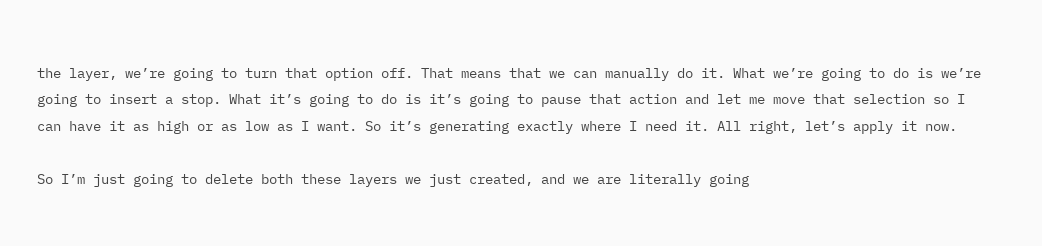the layer, we’re going to turn that option off. That means that we can manually do it. What we’re going to do is we’re going to insert a stop. What it’s going to do is it’s going to pause that action and let me move that selection so I can have it as high or as low as I want. So it’s generating exactly where I need it. All right, let’s apply it now.

So I’m just going to delete both these layers we just created, and we are literally going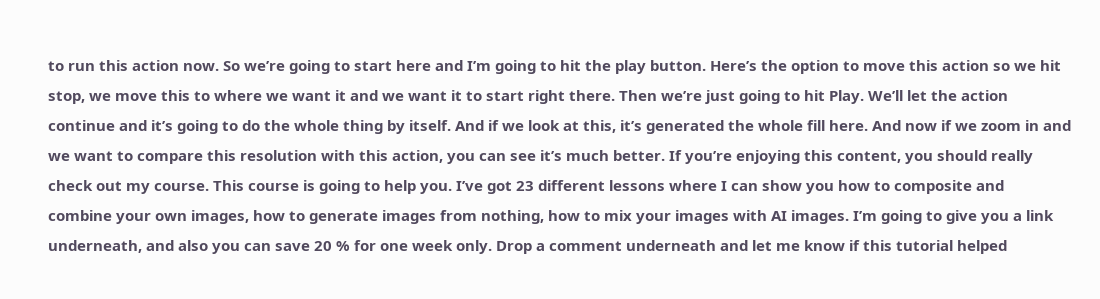to run this action now. So we’re going to start here and I’m going to hit the play button. Here’s the option to move this action so we hit stop, we move this to where we want it and we want it to start right there. Then we’re just going to hit Play. We’ll let the action continue and it’s going to do the whole thing by itself. And if we look at this, it’s generated the whole fill here. And now if we zoom in and we want to compare this resolution with this action, you can see it’s much better. If you’re enjoying this content, you should really check out my course. This course is going to help you. I’ve got 23 different lessons where I can show you how to composite and combine your own images, how to generate images from nothing, how to mix your images with AI images. I’m going to give you a link underneath, and also you can save 20 % for one week only. Drop a comment underneath and let me know if this tutorial helped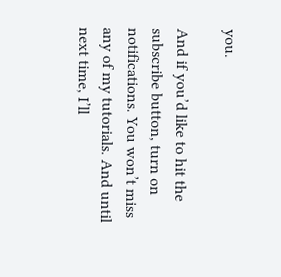you.

And if you’d like to hit the subscribe button, turn on notifications. You won’t miss any of my tutorials. And until next time, I’ll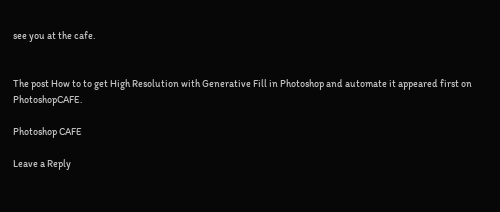see you at the cafe.


The post How to to get High Resolution with Generative Fill in Photoshop and automate it appeared first on PhotoshopCAFE.

Photoshop CAFE

Leave a Reply